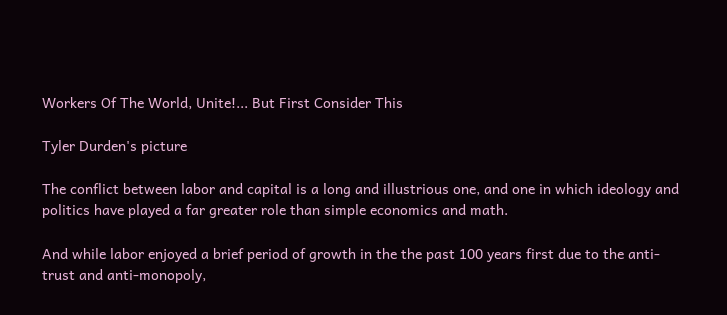Workers Of The World, Unite!... But First Consider This

Tyler Durden's picture

The conflict between labor and capital is a long and illustrious one, and one in which ideology and politics have played a far greater role than simple economics and math.

And while labor enjoyed a brief period of growth in the the past 100 years first due to the anti-trust and anti-monopoly,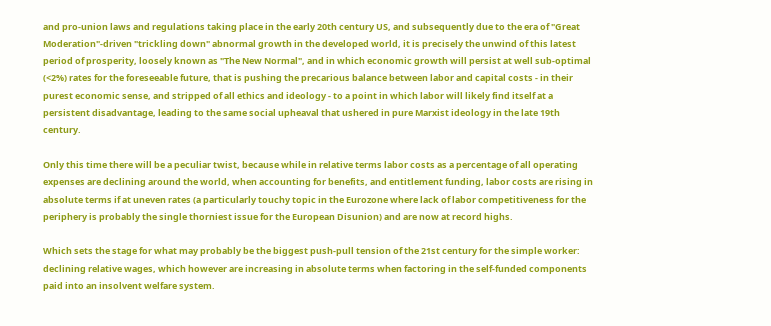and pro-union laws and regulations taking place in the early 20th century US, and subsequently due to the era of "Great Moderation"-driven "trickling down" abnormal growth in the developed world, it is precisely the unwind of this latest period of prosperity, loosely known as "The New Normal", and in which economic growth will persist at well sub-optimal (<2%) rates for the foreseeable future, that is pushing the precarious balance between labor and capital costs - in their purest economic sense, and stripped of all ethics and ideology - to a point in which labor will likely find itself at a persistent disadvantage, leading to the same social upheaval that ushered in pure Marxist ideology in the late 19th century.

Only this time there will be a peculiar twist, because while in relative terms labor costs as a percentage of all operating expenses are declining around the world, when accounting for benefits, and entitlement funding, labor costs are rising in absolute terms if at uneven rates (a particularly touchy topic in the Eurozone where lack of labor competitiveness for the periphery is probably the single thorniest issue for the European Disunion) and are now at record highs.

Which sets the stage for what may probably be the biggest push-pull tension of the 21st century for the simple worker: declining relative wages, which however are increasing in absolute terms when factoring in the self-funded components paid into an insolvent welfare system.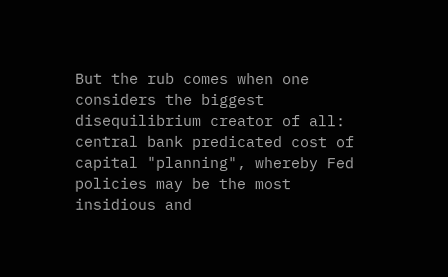But the rub comes when one considers the biggest disequilibrium creator of all: central bank predicated cost of capital "planning", whereby Fed policies may be the most insidious and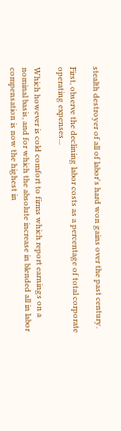stealth destroyer of all of labor's hard won gains over the past century.

First, observe the declining labor costs as a percentage of total corporate operating expenses...

Which however is cold comfort to firms which report earnings on a nominal basis, and for which the absolute increase in blended all in labor compensation is now the highest in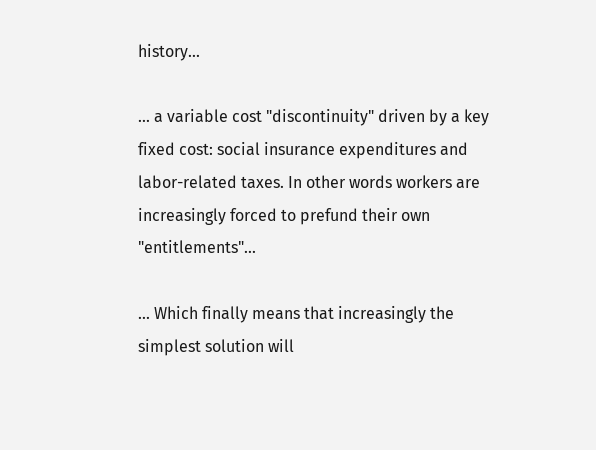history...

... a variable cost "discontinuity" driven by a key fixed cost: social insurance expenditures and labor-related taxes. In other words workers are increasingly forced to prefund their own "entitlements"...

... Which finally means that increasingly the simplest solution will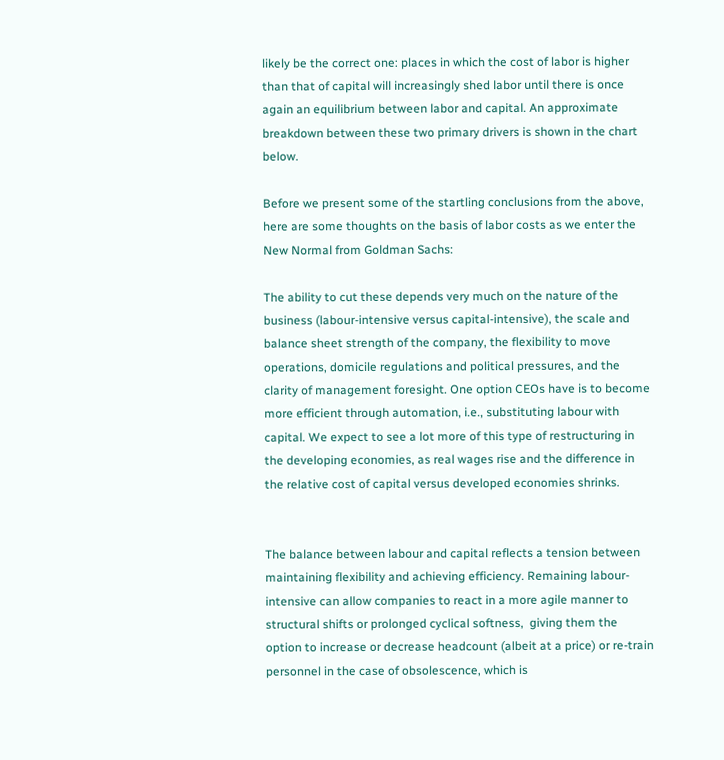likely be the correct one: places in which the cost of labor is higher than that of capital will increasingly shed labor until there is once again an equilibrium between labor and capital. An approximate breakdown between these two primary drivers is shown in the chart below.

Before we present some of the startling conclusions from the above, here are some thoughts on the basis of labor costs as we enter the New Normal from Goldman Sachs:

The ability to cut these depends very much on the nature of the business (labour-intensive versus capital-intensive), the scale and balance sheet strength of the company, the flexibility to move operations, domicile regulations and political pressures, and the clarity of management foresight. One option CEOs have is to become more efficient through automation, i.e., substituting labour with capital. We expect to see a lot more of this type of restructuring in the developing economies, as real wages rise and the difference in the relative cost of capital versus developed economies shrinks.


The balance between labour and capital reflects a tension between maintaining flexibility and achieving efficiency. Remaining labour-intensive can allow companies to react in a more agile manner to structural shifts or prolonged cyclical softness,  giving them the option to increase or decrease headcount (albeit at a price) or re-train personnel in the case of obsolescence, which is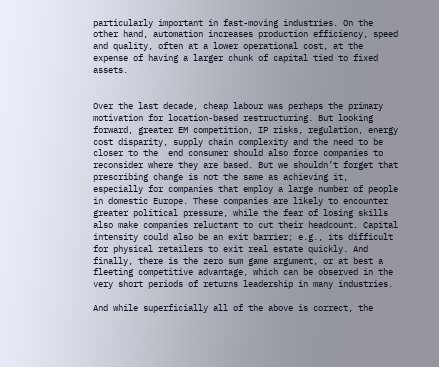particularly important in fast-moving industries. On the other hand, automation increases production efficiency, speed and quality, often at a lower operational cost, at the expense of having a larger chunk of capital tied to fixed assets.


Over the last decade, cheap labour was perhaps the primary motivation for location-based restructuring. But looking forward, greater EM competition, IP risks, regulation, energy cost disparity, supply chain complexity and the need to be closer to the  end consumer should also force companies to reconsider where they are based. But we shouldn’t forget that prescribing change is not the same as achieving it, especially for companies that employ a large number of people in domestic Europe. These companies are likely to encounter greater political pressure, while the fear of losing skills also make companies reluctant to cut their headcount. Capital intensity could also be an exit barrier; e.g., its difficult for physical retailers to exit real estate quickly. And finally, there is the zero sum game argument, or at best a fleeting competitive advantage, which can be observed in the very short periods of returns leadership in many industries.

And while superficially all of the above is correct, the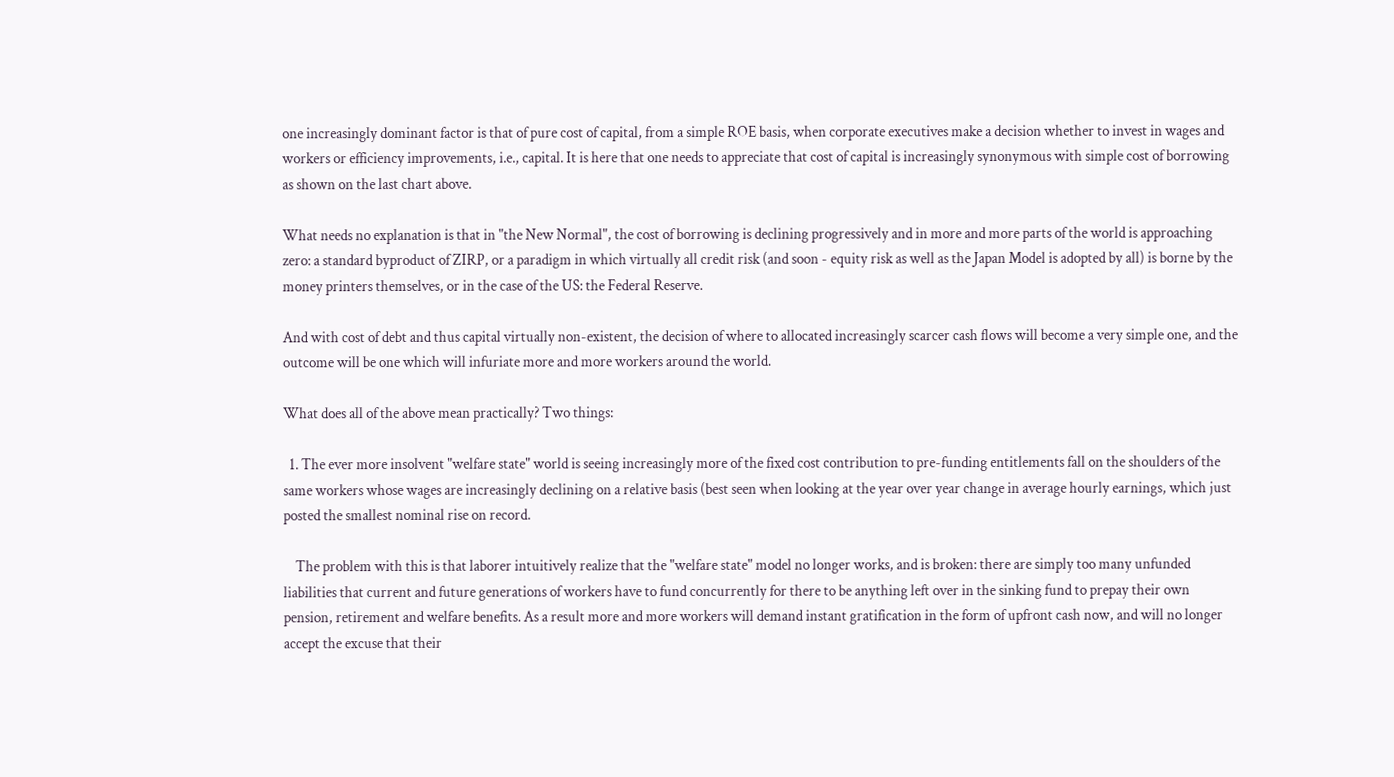one increasingly dominant factor is that of pure cost of capital, from a simple ROE basis, when corporate executives make a decision whether to invest in wages and workers or efficiency improvements, i.e., capital. It is here that one needs to appreciate that cost of capital is increasingly synonymous with simple cost of borrowing as shown on the last chart above.

What needs no explanation is that in "the New Normal", the cost of borrowing is declining progressively and in more and more parts of the world is approaching zero: a standard byproduct of ZIRP, or a paradigm in which virtually all credit risk (and soon - equity risk as well as the Japan Model is adopted by all) is borne by the money printers themselves, or in the case of the US: the Federal Reserve.

And with cost of debt and thus capital virtually non-existent, the decision of where to allocated increasingly scarcer cash flows will become a very simple one, and the outcome will be one which will infuriate more and more workers around the world.

What does all of the above mean practically? Two things:

  1. The ever more insolvent "welfare state" world is seeing increasingly more of the fixed cost contribution to pre-funding entitlements fall on the shoulders of the same workers whose wages are increasingly declining on a relative basis (best seen when looking at the year over year change in average hourly earnings, which just posted the smallest nominal rise on record.

    The problem with this is that laborer intuitively realize that the "welfare state" model no longer works, and is broken: there are simply too many unfunded liabilities that current and future generations of workers have to fund concurrently for there to be anything left over in the sinking fund to prepay their own pension, retirement and welfare benefits. As a result more and more workers will demand instant gratification in the form of upfront cash now, and will no longer accept the excuse that their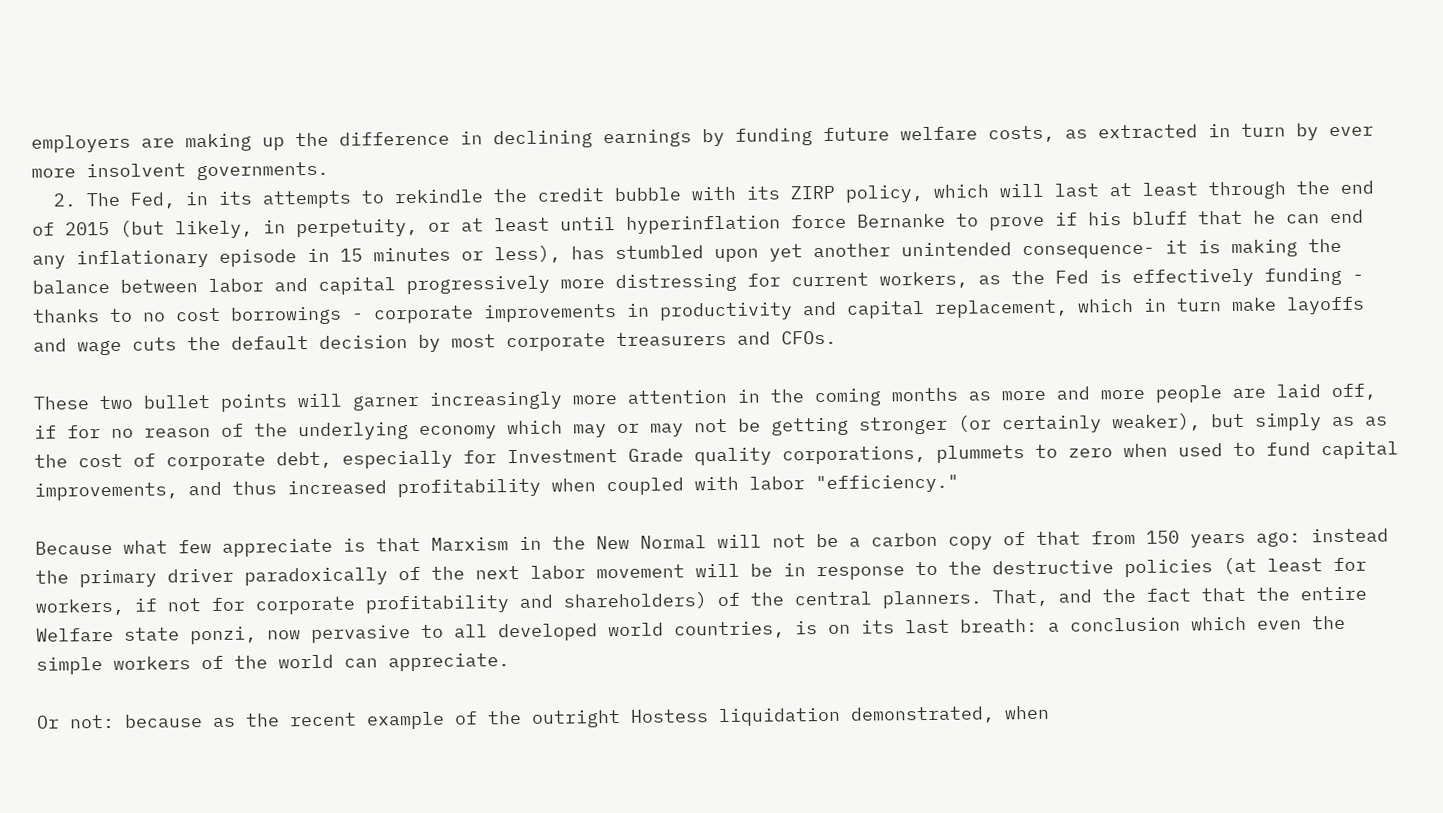employers are making up the difference in declining earnings by funding future welfare costs, as extracted in turn by ever more insolvent governments.
  2. The Fed, in its attempts to rekindle the credit bubble with its ZIRP policy, which will last at least through the end of 2015 (but likely, in perpetuity, or at least until hyperinflation force Bernanke to prove if his bluff that he can end any inflationary episode in 15 minutes or less), has stumbled upon yet another unintended consequence- it is making the balance between labor and capital progressively more distressing for current workers, as the Fed is effectively funding - thanks to no cost borrowings - corporate improvements in productivity and capital replacement, which in turn make layoffs and wage cuts the default decision by most corporate treasurers and CFOs.

These two bullet points will garner increasingly more attention in the coming months as more and more people are laid off, if for no reason of the underlying economy which may or may not be getting stronger (or certainly weaker), but simply as as the cost of corporate debt, especially for Investment Grade quality corporations, plummets to zero when used to fund capital improvements, and thus increased profitability when coupled with labor "efficiency."

Because what few appreciate is that Marxism in the New Normal will not be a carbon copy of that from 150 years ago: instead the primary driver paradoxically of the next labor movement will be in response to the destructive policies (at least for workers, if not for corporate profitability and shareholders) of the central planners. That, and the fact that the entire Welfare state ponzi, now pervasive to all developed world countries, is on its last breath: a conclusion which even the simple workers of the world can appreciate.

Or not: because as the recent example of the outright Hostess liquidation demonstrated, when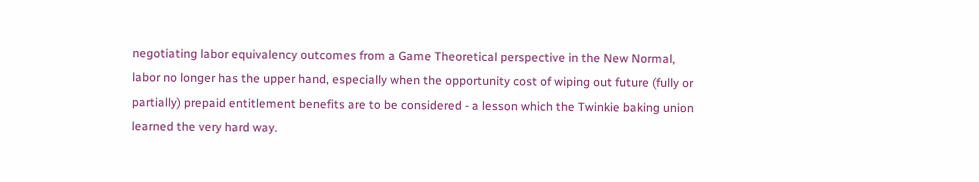negotiating labor equivalency outcomes from a Game Theoretical perspective in the New Normal, labor no longer has the upper hand, especially when the opportunity cost of wiping out future (fully or partially) prepaid entitlement benefits are to be considered - a lesson which the Twinkie baking union learned the very hard way.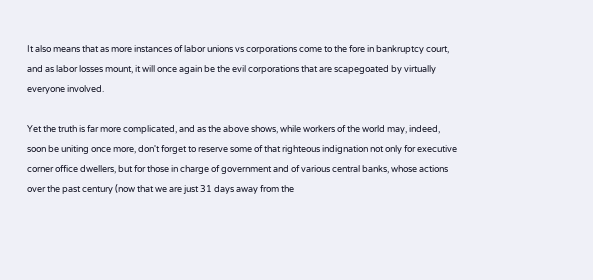It also means that as more instances of labor unions vs corporations come to the fore in bankruptcy court, and as labor losses mount, it will once again be the evil corporations that are scapegoated by virtually everyone involved.

Yet the truth is far more complicated, and as the above shows, while workers of the world may, indeed, soon be uniting once more, don't forget to reserve some of that righteous indignation not only for executive corner office dwellers, but for those in charge of government and of various central banks, whose actions over the past century (now that we are just 31 days away from the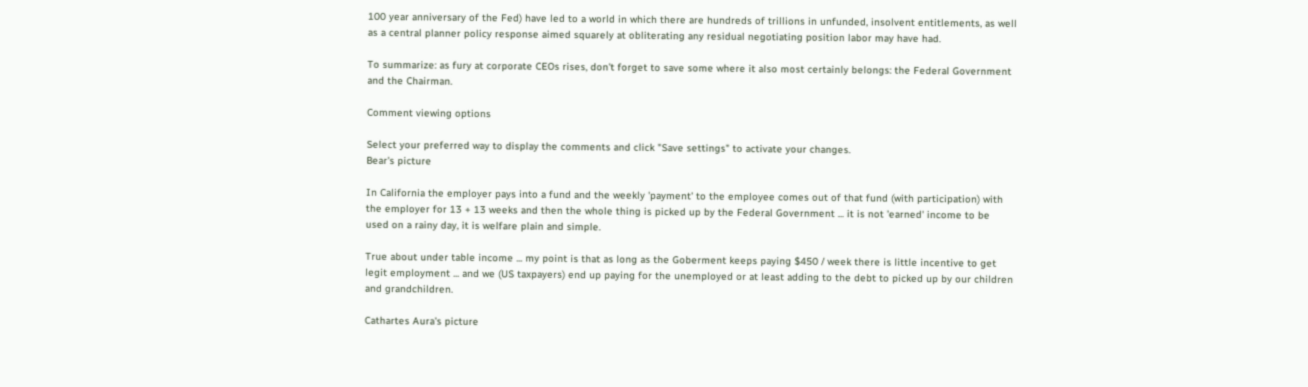100 year anniversary of the Fed) have led to a world in which there are hundreds of trillions in unfunded, insolvent entitlements, as well as a central planner policy response aimed squarely at obliterating any residual negotiating position labor may have had.

To summarize: as fury at corporate CEOs rises, don't forget to save some where it also most certainly belongs: the Federal Government and the Chairman.

Comment viewing options

Select your preferred way to display the comments and click "Save settings" to activate your changes.
Bear's picture

In California the employer pays into a fund and the weekly 'payment' to the employee comes out of that fund (with participation) with the employer for 13 + 13 weeks and then the whole thing is picked up by the Federal Government ... it is not 'earned' income to be used on a rainy day, it is welfare plain and simple.

True about under table income ... my point is that as long as the Goberment keeps paying $450 / week there is little incentive to get legit employment ... and we (US taxpayers) end up paying for the unemployed or at least adding to the debt to picked up by our children and grandchildren.

Cathartes Aura's picture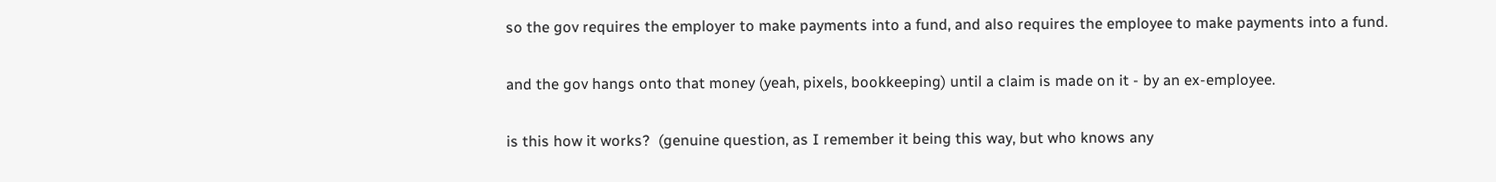so the gov requires the employer to make payments into a fund, and also requires the employee to make payments into a fund.

and the gov hangs onto that money (yeah, pixels, bookkeeping) until a claim is made on it - by an ex-employee.

is this how it works?  (genuine question, as I remember it being this way, but who knows any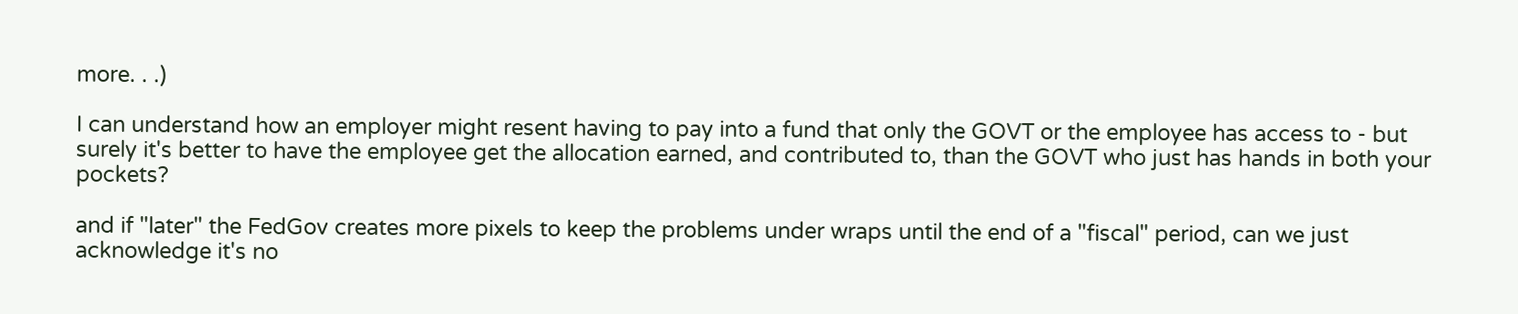more. . .)

I can understand how an employer might resent having to pay into a fund that only the GOVT or the employee has access to - but surely it's better to have the employee get the allocation earned, and contributed to, than the GOVT who just has hands in both your pockets?

and if "later" the FedGov creates more pixels to keep the problems under wraps until the end of a "fiscal" period, can we just acknowledge it's no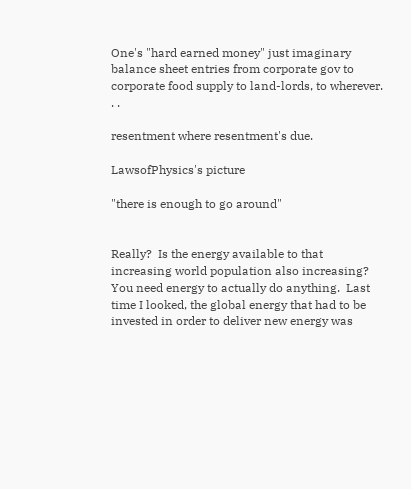One's "hard earned money" just imaginary balance sheet entries from corporate gov to corporate food supply to land-lords, to wherever. . .

resentment where resentment's due.

LawsofPhysics's picture

"there is enough to go around"


Really?  Is the energy available to that increasing world population also increasing?  You need energy to actually do anything.  Last time I looked, the global energy that had to be invested in order to deliver new energy was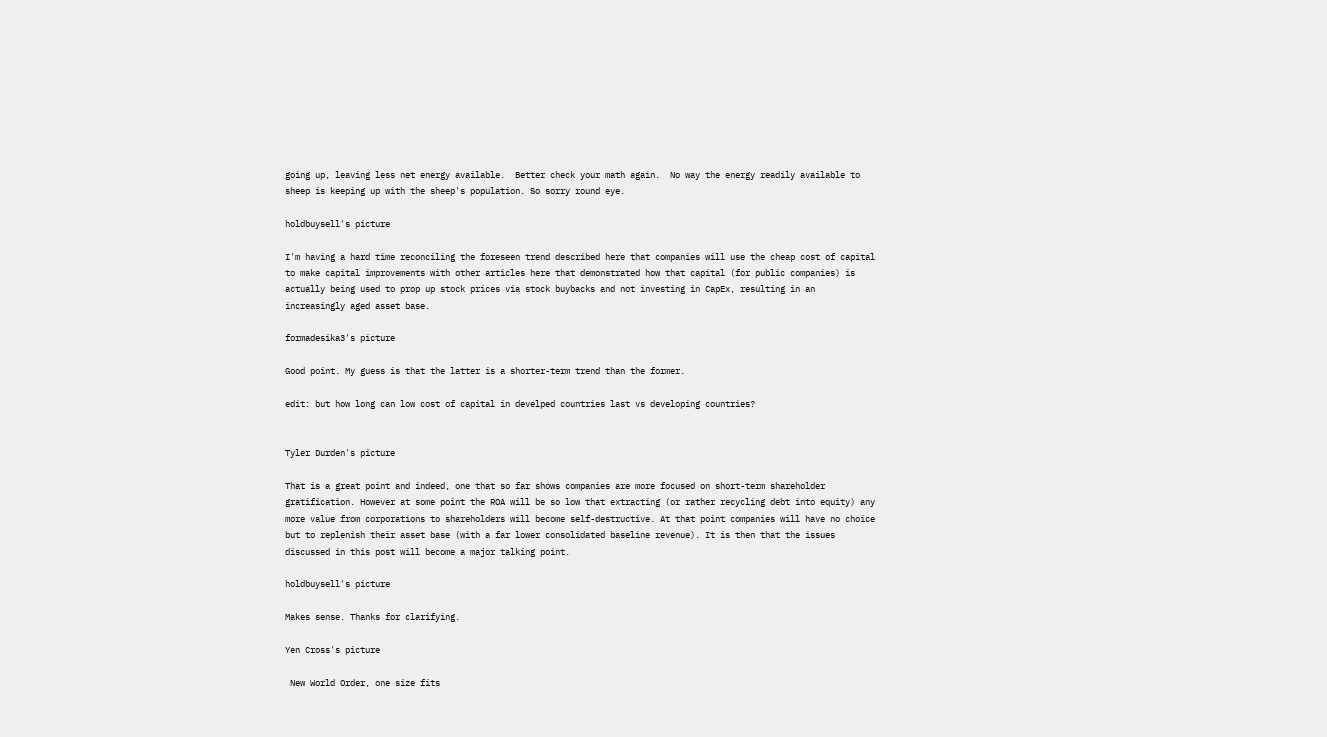going up, leaving less net energy available.  Better check your math again.  No way the energy readily available to sheep is keeping up with the sheep's population. So sorry round eye.

holdbuysell's picture

I'm having a hard time reconciling the foreseen trend described here that companies will use the cheap cost of capital to make capital improvements with other articles here that demonstrated how that capital (for public companies) is actually being used to prop up stock prices via stock buybacks and not investing in CapEx, resulting in an increasingly aged asset base.

formadesika3's picture

Good point. My guess is that the latter is a shorter-term trend than the former.

edit: but how long can low cost of capital in develped countries last vs developing countries?


Tyler Durden's picture

That is a great point and indeed, one that so far shows companies are more focused on short-term shareholder gratification. However at some point the ROA will be so low that extracting (or rather recycling debt into equity) any more value from corporations to shareholders will become self-destructive. At that point companies will have no choice but to replenish their asset base (with a far lower consolidated baseline revenue). It is then that the issues discussed in this post will become a major talking point.

holdbuysell's picture

Makes sense. Thanks for clarifying.

Yen Cross's picture

 New World Order, one size fits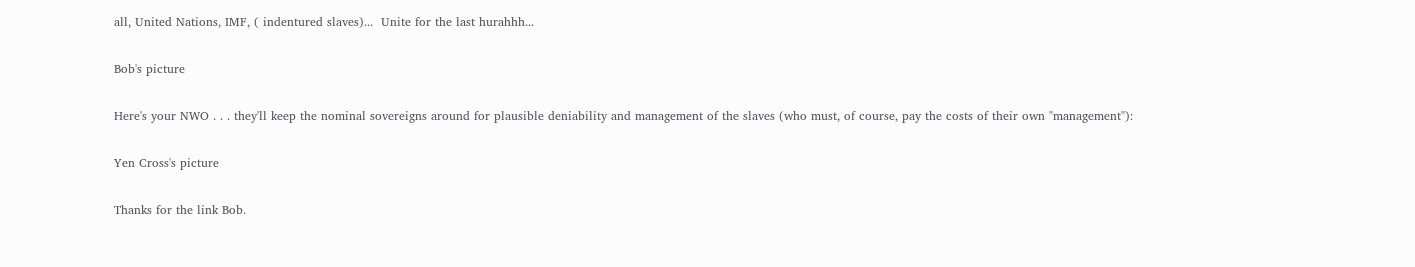all, United Nations, IMF, ( indentured slaves)...  Unite for the last hurahhh...

Bob's picture

Here's your NWO . . . they'll keep the nominal sovereigns around for plausible deniability and management of the slaves (who must, of course, pay the costs of their own "management"):

Yen Cross's picture

Thanks for the link Bob.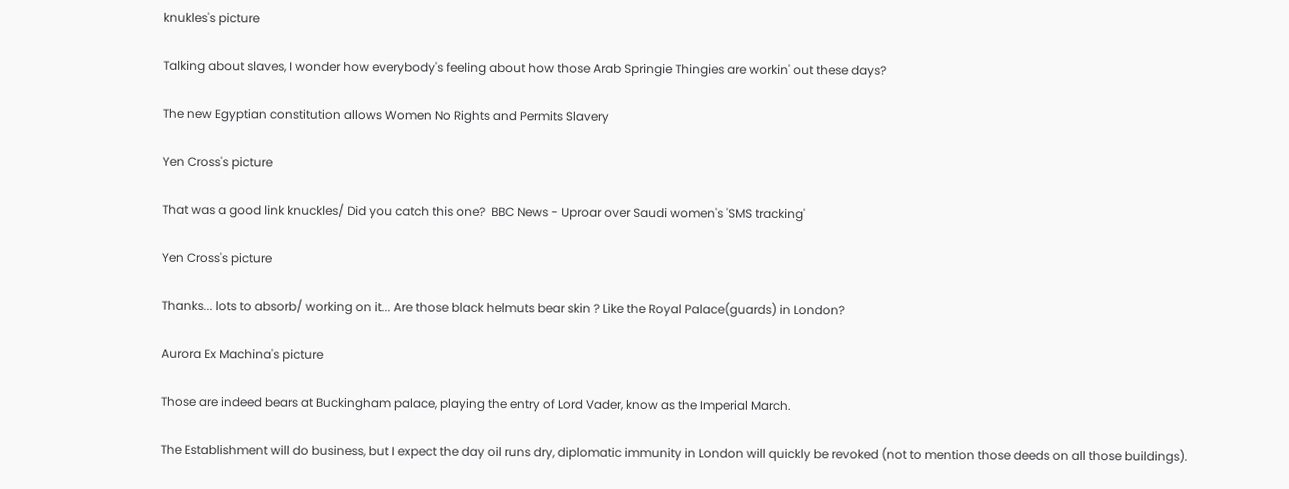knukles's picture

Talking about slaves, I wonder how everybody's feeling about how those Arab Springie Thingies are workin' out these days?

The new Egyptian constitution allows Women No Rights and Permits Slavery

Yen Cross's picture

That was a good link knuckles/ Did you catch this one?  BBC News - Uproar over Saudi women's 'SMS tracking'

Yen Cross's picture

Thanks... lots to absorb/ working on it... Are those black helmuts bear skin ? Like the Royal Palace(guards) in London?

Aurora Ex Machina's picture

Those are indeed bears at Buckingham palace, playing the entry of Lord Vader, know as the Imperial March.

The Establishment will do business, but I expect the day oil runs dry, diplomatic immunity in London will quickly be revoked (not to mention those deeds on all those buildings).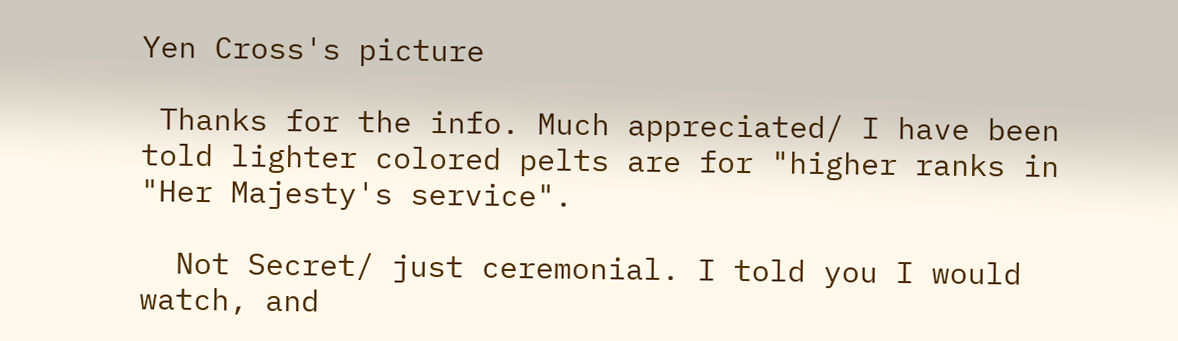Yen Cross's picture

 Thanks for the info. Much appreciated/ I have been told lighter colored pelts are for "higher ranks in "Her Majesty's service".

  Not Secret/ just ceremonial. I told you I would watch, and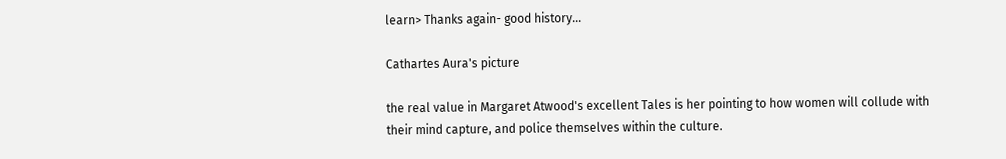learn> Thanks again- good history...

Cathartes Aura's picture

the real value in Margaret Atwood's excellent Tales is her pointing to how women will collude with their mind capture, and police themselves within the culture.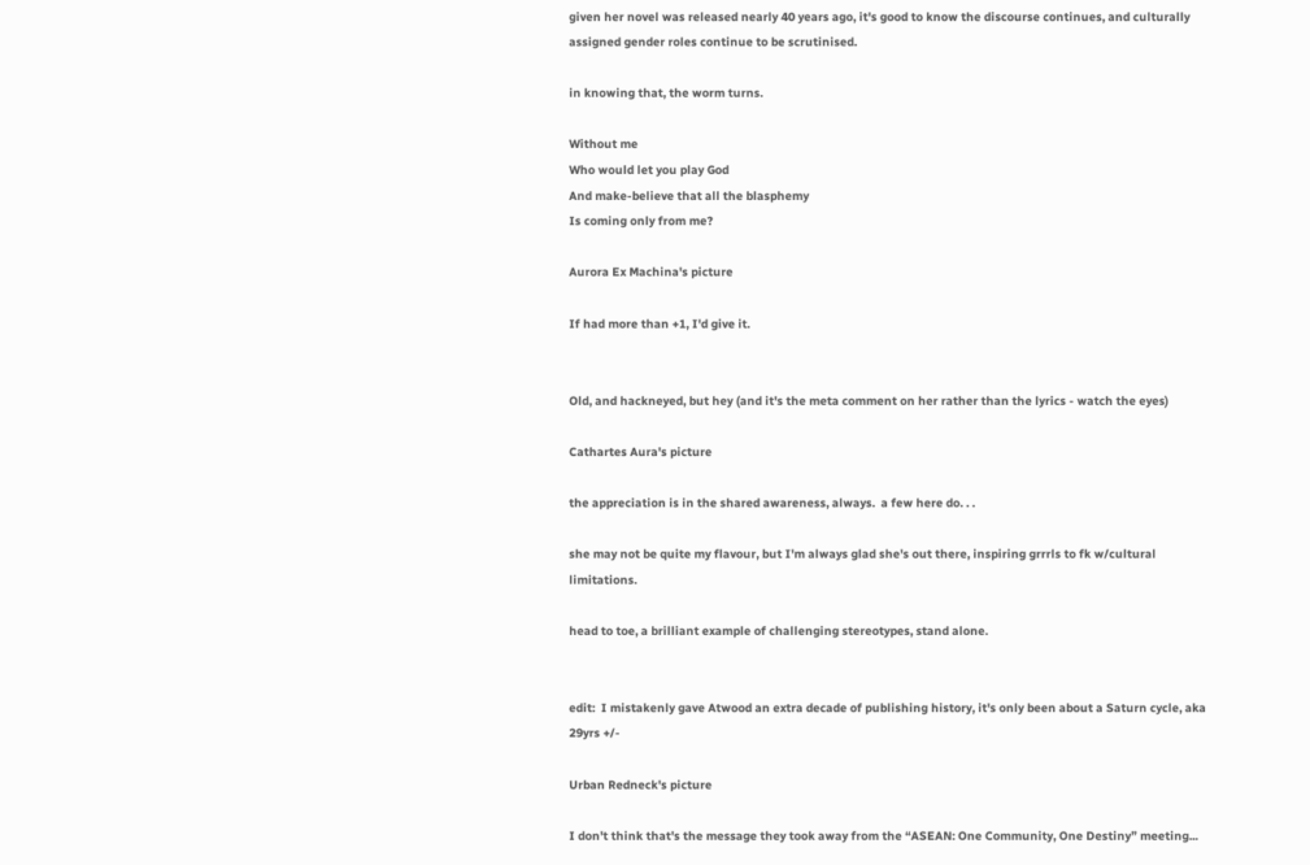given her novel was released nearly 40 years ago, it's good to know the discourse continues, and culturally assigned gender roles continue to be scrutinised.

in knowing that, the worm turns.

Without me
Who would let you play God
And make-believe that all the blasphemy
Is coming only from me?

Aurora Ex Machina's picture

If had more than +1, I'd give it.


Old, and hackneyed, but hey (and it's the meta comment on her rather than the lyrics - watch the eyes)

Cathartes Aura's picture

the appreciation is in the shared awareness, always.  a few here do. . .

she may not be quite my flavour, but I'm always glad she's out there, inspiring grrrls to fk w/cultural limitations.

head to toe, a brilliant example of challenging stereotypes, stand alone.


edit:  I mistakenly gave Atwood an extra decade of publishing history, it's only been about a Saturn cycle, aka 29yrs +/-

Urban Redneck's picture

I don't think that's the message they took away from the “ASEAN: One Community, One Destiny” meeting...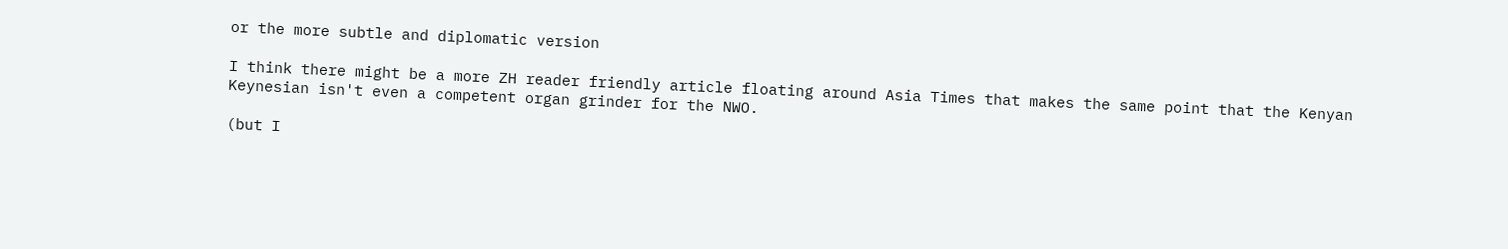or the more subtle and diplomatic version

I think there might be a more ZH reader friendly article floating around Asia Times that makes the same point that the Kenyan Keynesian isn't even a competent organ grinder for the NWO.

(but I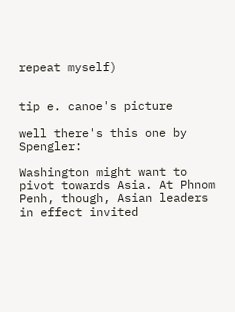repeat myself)


tip e. canoe's picture

well there's this one by Spengler:

Washington might want to pivot towards Asia. At Phnom Penh, though, Asian leaders in effect invited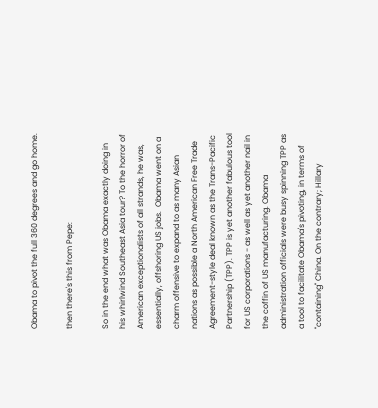Obama to pivot the full 360 degrees and go home.

then there's this from Pepe:

So in the end what was Obama exactly doing in his whirlwind Southeast Asia tour? To the horror of American exceptionalists of all strands, he was, essentially, offshoring US jobs.  Obama went on a charm offensive to expand to as many Asian nations as possible a North American Free Trade Agreement-style deal known as the Trans-Pacific Partnership (TPP). TPP is yet another fabulous tool for US corporations - as well as yet another nail in the coffin of US manufacturing. Obama administration officials were busy spinning TPP as a tool to facilitate Obama's pivoting, in terms of "containing" China. On the contrary; Hillary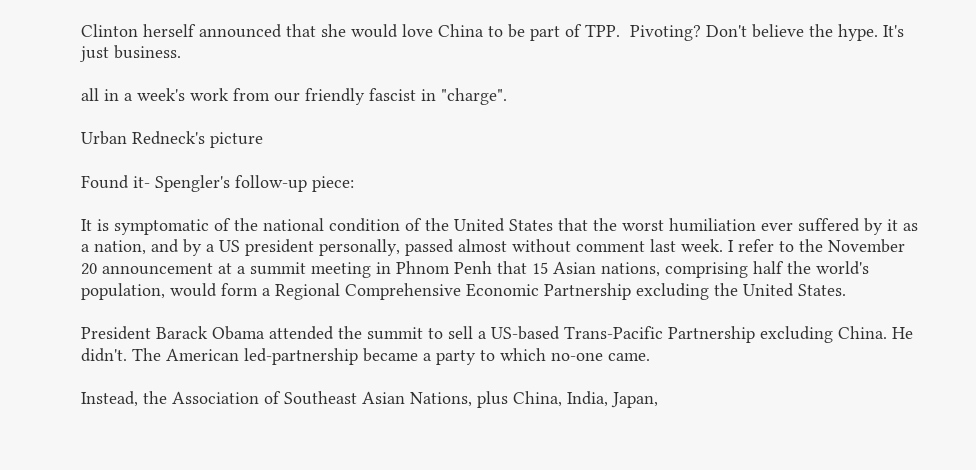Clinton herself announced that she would love China to be part of TPP.  Pivoting? Don't believe the hype. It's just business.

all in a week's work from our friendly fascist in "charge".

Urban Redneck's picture

Found it- Spengler's follow-up piece:

It is symptomatic of the national condition of the United States that the worst humiliation ever suffered by it as a nation, and by a US president personally, passed almost without comment last week. I refer to the November 20 announcement at a summit meeting in Phnom Penh that 15 Asian nations, comprising half the world's population, would form a Regional Comprehensive Economic Partnership excluding the United States.

President Barack Obama attended the summit to sell a US-based Trans-Pacific Partnership excluding China. He didn't. The American led-partnership became a party to which no-one came.

Instead, the Association of Southeast Asian Nations, plus China, India, Japan,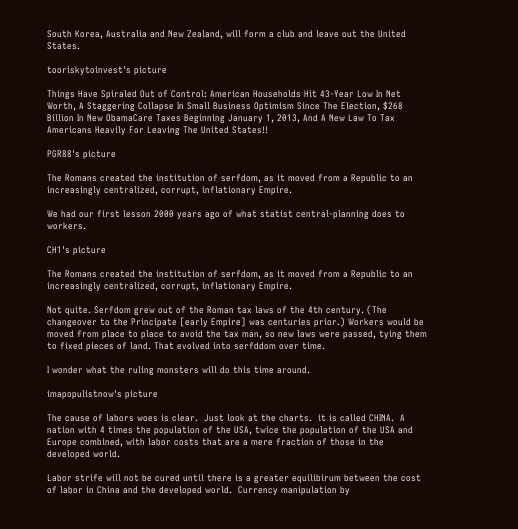South Korea, Australia and New Zealand, will form a club and leave out the United States.

tooriskytoinvest's picture

Things Have Spiraled Out of Control: American Households Hit 43-Year Low In Net Worth, A Staggering Collapse In Small Business Optimism Since The Election, $268 Billion In New ObamaCare Taxes Beginning January 1, 2013, And A New Law To Tax Americans Heavily For Leaving The United States!!

PGR88's picture

The Romans created the institution of serfdom, as it moved from a Republic to an increasingly centralized, corrupt, inflationary Empire.

We had our first lesson 2000 years ago of what statist central-planning does to workers.

CH1's picture

The Romans created the institution of serfdom, as it moved from a Republic to an increasingly centralized, corrupt, inflationary Empire.

Not quite. Serfdom grew out of the Roman tax laws of the 4th century. (The changeover to the Principate [early Empire] was centuries prior.) Workers would be moved from place to place to avoid the tax man, so new laws were passed, tying them to fixed pieces of land. That evolved into serfddom over time.

I wonder what the ruling monsters will do this time around.

imapopulistnow's picture

The cause of labors woes is clear.  Just look at the charts.  it is called CHINA.  A nation with 4 times the population of the USA, twice the population of the USA and Europe combined, with labor costs that are a mere fraction of those in the developed world.

Labor strife will not be cured until there is a greater equilibirum between the cost of labor in China and the developed world.  Currency manipulation by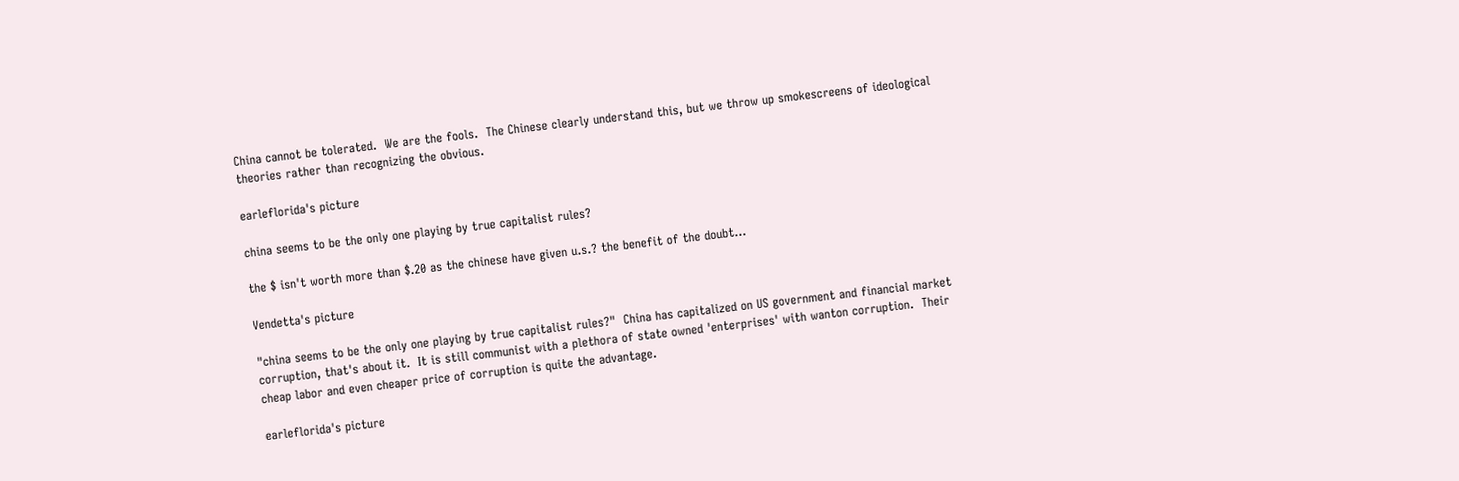China cannot be tolerated.  We are the fools.  The Chinese clearly understand this, but we throw up smokescreens of ideological theories rather than recognizing the obvious.

earleflorida's picture

china seems to be the only one playing by true capitalist rules?

the $ isn't worth more than $.20 as the chinese have given u.s.? the benefit of the doubt...

Vendetta's picture

"china seems to be the only one playing by true capitalist rules?"  China has capitalized on US government and financial market corruption, that's about it.  It is still communist with a plethora of state owned 'enterprises' with wanton corruption.  Their cheap labor and even cheaper price of corruption is quite the advantage.

earleflorida's picture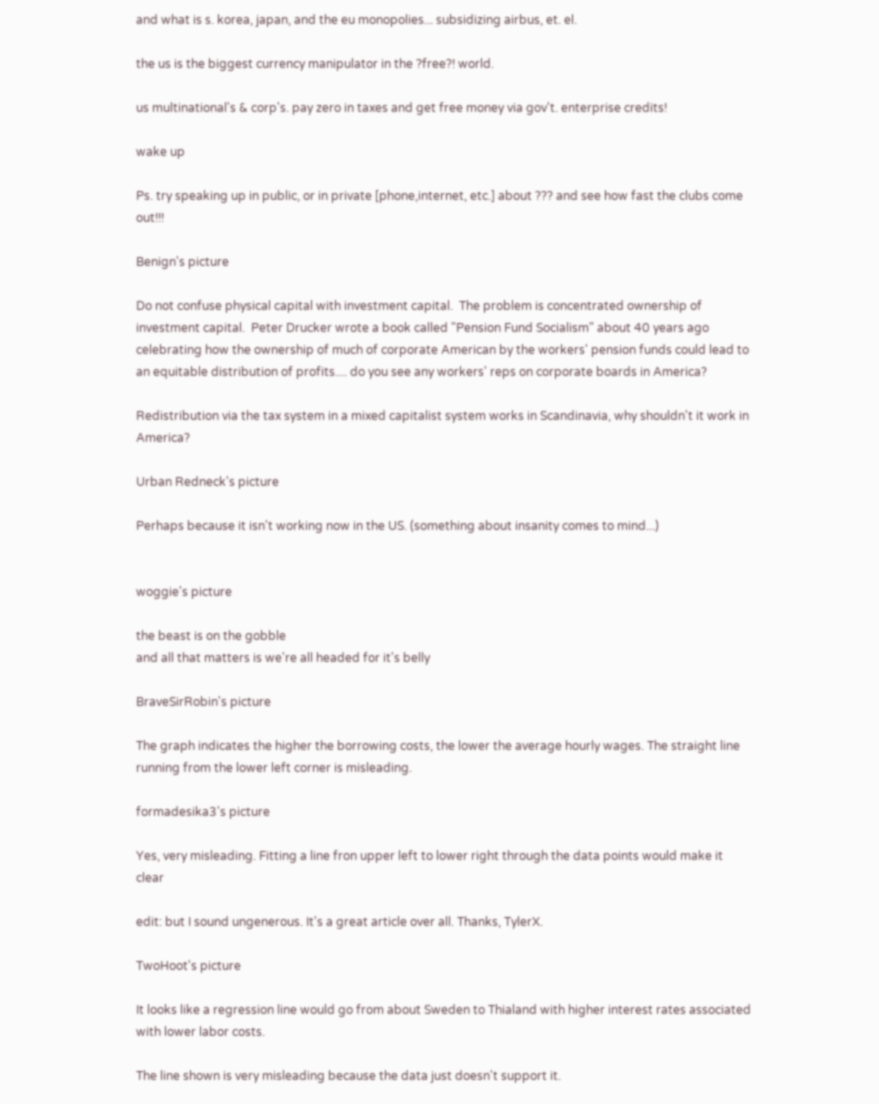and what is s. korea, japan, and the eu monopolies... subsidizing airbus, et. el.

the us is the biggest currency manipulator in the ?free?! world.

us multinational's & corp's. pay zero in taxes and get free money via gov't. enterprise credits!

wake up

Ps. try speaking up in public, or in private [phone,internet, etc.] about ??? and see how fast the clubs come out!!!

Benign's picture

Do not confuse physical capital with investment capital.  The problem is concentrated ownership of investment capital.  Peter Drucker wrote a book called "Pension Fund Socialism" about 40 years ago celebrating how the ownership of much of corporate American by the workers' pension funds could lead to an equitable distribution of profits.... do you see any workers' reps on corporate boards in America?

Redistribution via the tax system in a mixed capitalist system works in Scandinavia, why shouldn't it work in America?

Urban Redneck's picture

Perhaps because it isn't working now in the US. (something about insanity comes to mind...)


woggie's picture

the beast is on the gobble
and all that matters is we're all headed for it's belly

BraveSirRobin's picture

The graph indicates the higher the borrowing costs, the lower the average hourly wages. The straight line running from the lower left corner is misleading.

formadesika3's picture

Yes, very misleading. Fitting a line fron upper left to lower right through the data points would make it clear

edit: but I sound ungenerous. It's a great article over all. Thanks, TylerX.

TwoHoot's picture

It looks like a regression line would go from about Sweden to Thialand with higher interest rates associated with lower labor costs.

The line shown is very misleading because the data just doesn't support it.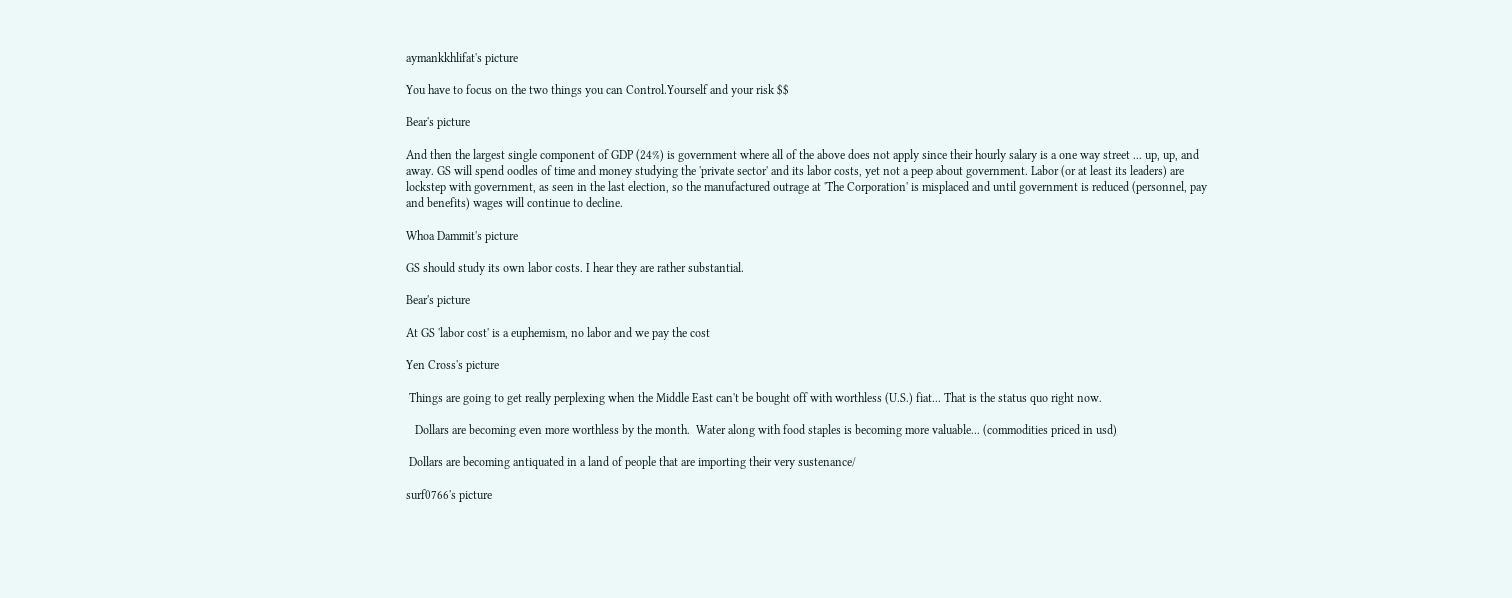aymankkhlifat's picture

You have to focus on the two things you can Control.Yourself and your risk $$

Bear's picture

And then the largest single component of GDP (24%) is government where all of the above does not apply since their hourly salary is a one way street ... up, up, and away. GS will spend oodles of time and money studying the 'private sector' and its labor costs, yet not a peep about government. Labor (or at least its leaders) are lockstep with government, as seen in the last election, so the manufactured outrage at 'The Corporation' is misplaced and until government is reduced (personnel, pay and benefits) wages will continue to decline.

Whoa Dammit's picture

GS should study its own labor costs. I hear they are rather substantial.

Bear's picture

At GS 'labor cost' is a euphemism, no labor and we pay the cost

Yen Cross's picture

 Things are going to get really perplexing when the Middle East can't be bought off with worthless (U.S.) fiat... That is the status quo right now.

   Dollars are becoming even more worthless by the month.  Water along with food staples is becoming more valuable... (commodities priced in usd)

 Dollars are becoming antiquated in a land of people that are importing their very sustenance/

surf0766's picture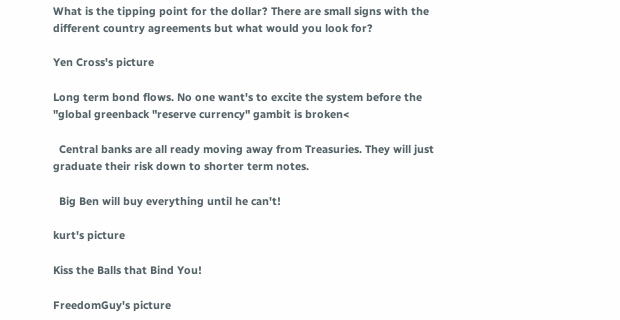What is the tipping point for the dollar? There are small signs with the different country agreements but what would you look for?

Yen Cross's picture

Long term bond flows. No one want's to excite the system before the "global greenback "reserve currency" gambit is broken<

  Central banks are all ready moving away from Treasuries. They will just graduate their risk down to shorter term notes.

  Big Ben will buy everything until he can't!

kurt's picture

Kiss the Balls that Bind You!

FreedomGuy's picture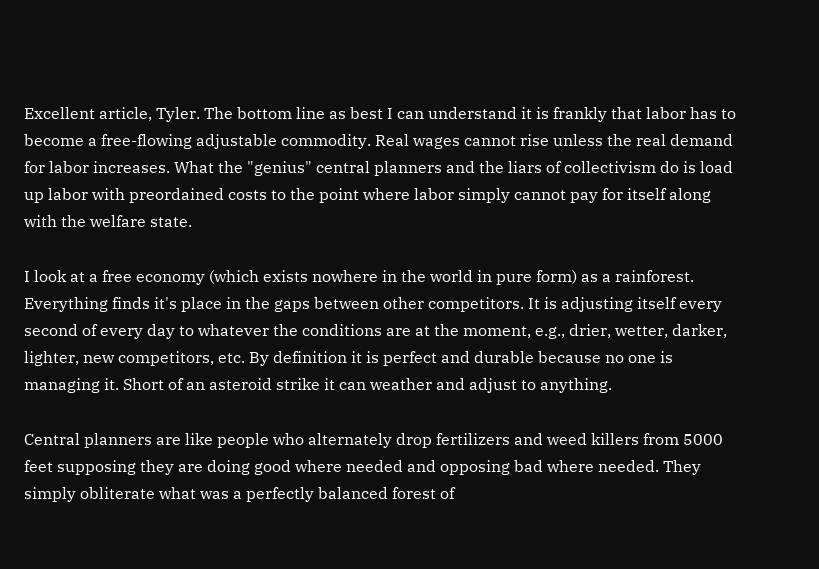Excellent article, Tyler. The bottom line as best I can understand it is frankly that labor has to become a free-flowing adjustable commodity. Real wages cannot rise unless the real demand for labor increases. What the "genius" central planners and the liars of collectivism do is load up labor with preordained costs to the point where labor simply cannot pay for itself along with the welfare state.

I look at a free economy (which exists nowhere in the world in pure form) as a rainforest. Everything finds it's place in the gaps between other competitors. It is adjusting itself every second of every day to whatever the conditions are at the moment, e.g., drier, wetter, darker, lighter, new competitors, etc. By definition it is perfect and durable because no one is managing it. Short of an asteroid strike it can weather and adjust to anything.

Central planners are like people who alternately drop fertilizers and weed killers from 5000 feet supposing they are doing good where needed and opposing bad where needed. They simply obliterate what was a perfectly balanced forest of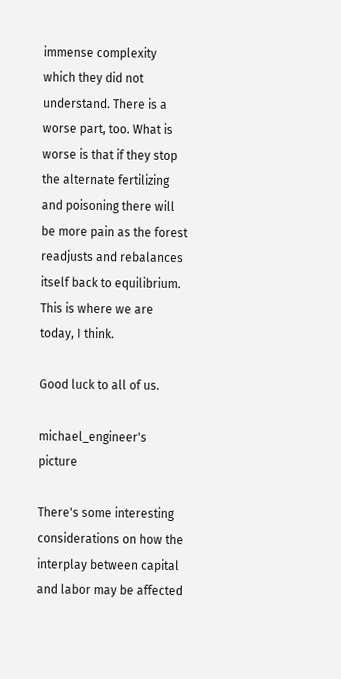immense complexity which they did not understand. There is a worse part, too. What is worse is that if they stop the alternate fertilizing and poisoning there will be more pain as the forest readjusts and rebalances itself back to equilibrium. This is where we are today, I think.

Good luck to all of us.

michael_engineer's picture

There's some interesting considerations on how the interplay between capital and labor may be affected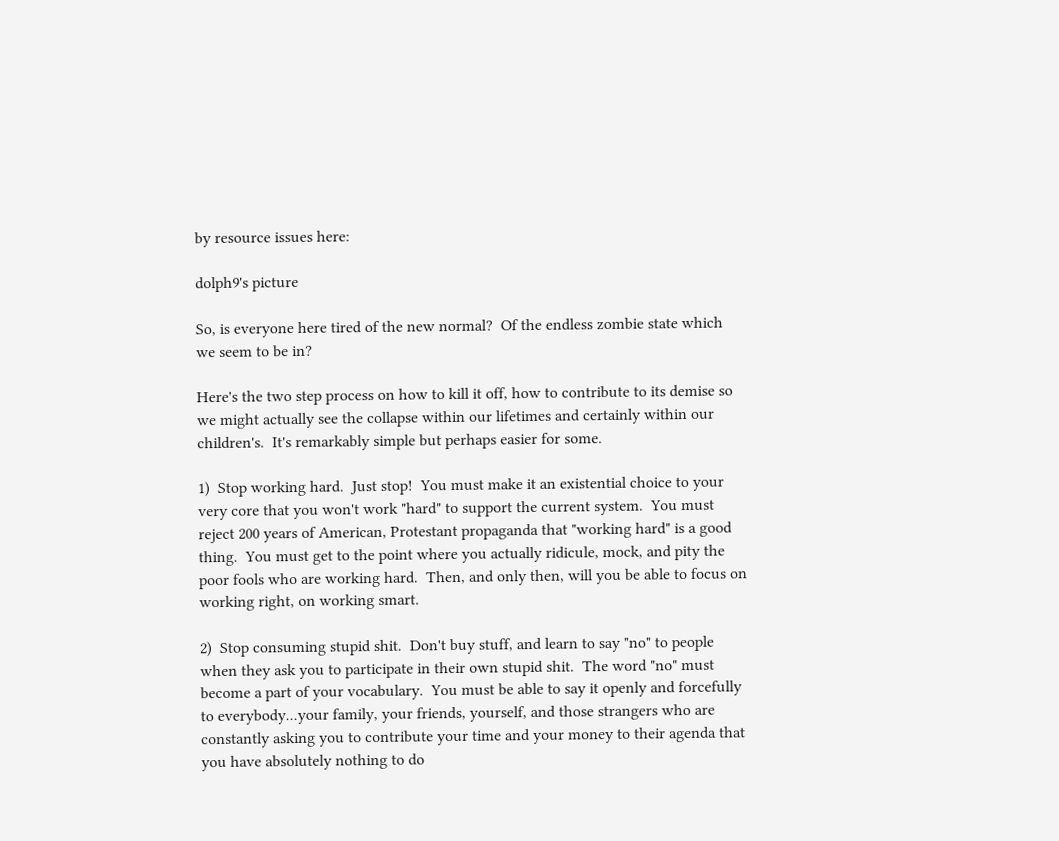by resource issues here:

dolph9's picture

So, is everyone here tired of the new normal?  Of the endless zombie state which we seem to be in?

Here's the two step process on how to kill it off, how to contribute to its demise so we might actually see the collapse within our lifetimes and certainly within our children's.  It's remarkably simple but perhaps easier for some.

1)  Stop working hard.  Just stop!  You must make it an existential choice to your very core that you won't work "hard" to support the current system.  You must reject 200 years of American, Protestant propaganda that "working hard" is a good thing.  You must get to the point where you actually ridicule, mock, and pity the poor fools who are working hard.  Then, and only then, will you be able to focus on working right, on working smart.

2)  Stop consuming stupid shit.  Don't buy stuff, and learn to say "no" to people when they ask you to participate in their own stupid shit.  The word "no" must become a part of your vocabulary.  You must be able to say it openly and forcefully to everybody...your family, your friends, yourself, and those strangers who are constantly asking you to contribute your time and your money to their agenda that you have absolutely nothing to do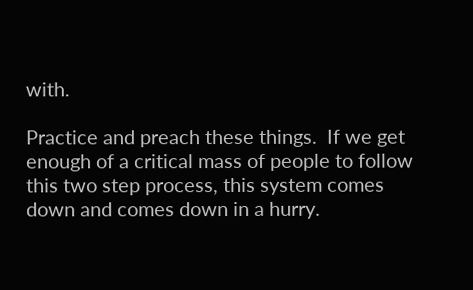with.

Practice and preach these things.  If we get enough of a critical mass of people to follow this two step process, this system comes down and comes down in a hurry.